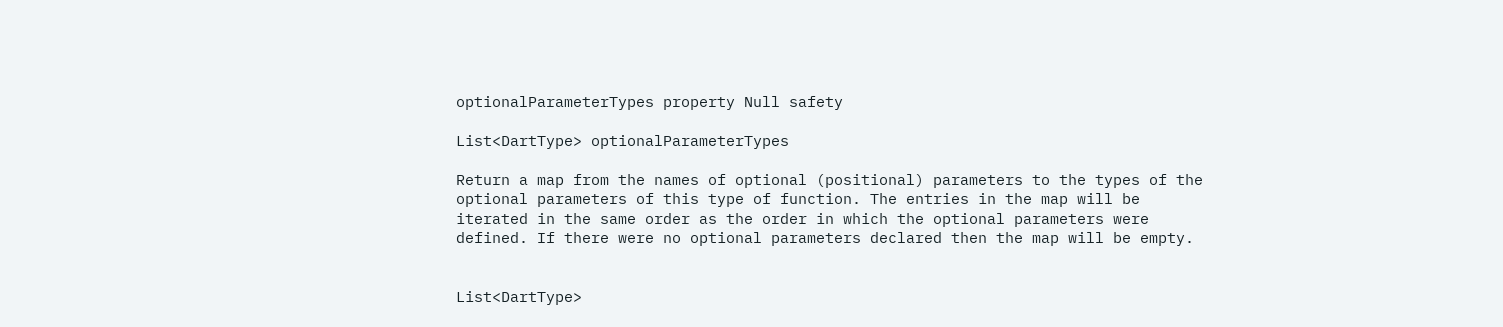optionalParameterTypes property Null safety

List<DartType> optionalParameterTypes

Return a map from the names of optional (positional) parameters to the types of the optional parameters of this type of function. The entries in the map will be iterated in the same order as the order in which the optional parameters were defined. If there were no optional parameters declared then the map will be empty.


List<DartType>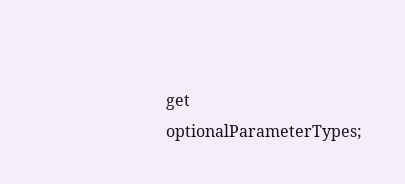get optionalParameterTypes;